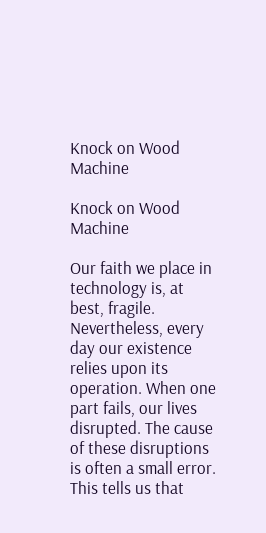Knock on Wood Machine

Knock on Wood Machine

Our faith we place in technology is, at best, fragile. Nevertheless, every day our existence relies upon its operation. When one part fails, our lives disrupted. The cause of these disruptions is often a small error. This tells us that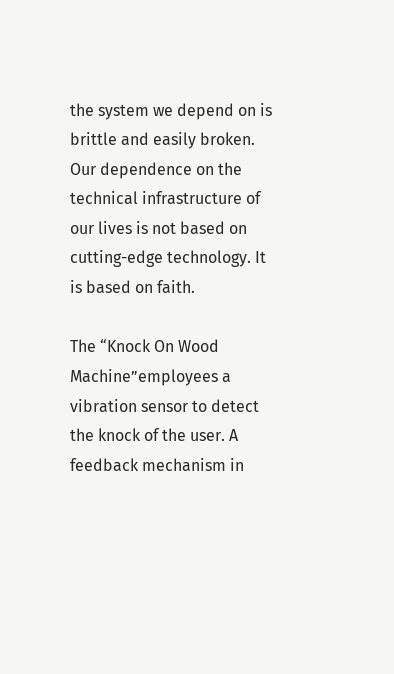the system we depend on is brittle and easily broken. Our dependence on the technical infrastructure of our lives is not based on cutting-edge technology. It is based on faith.

The “Knock On Wood Machine”employees a vibration sensor to detect the knock of the user. A feedback mechanism in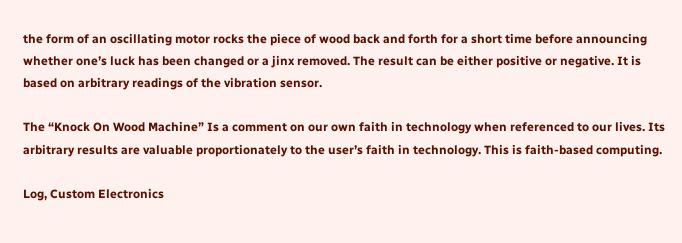the form of an oscillating motor rocks the piece of wood back and forth for a short time before announcing whether one’s luck has been changed or a jinx removed. The result can be either positive or negative. It is based on arbitrary readings of the vibration sensor.

The “Knock On Wood Machine” Is a comment on our own faith in technology when referenced to our lives. Its arbitrary results are valuable proportionately to the user’s faith in technology. This is faith-based computing.

Log, Custom Electronics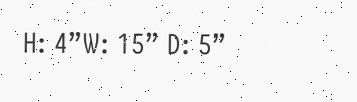H: 4”W: 15” D: 5”